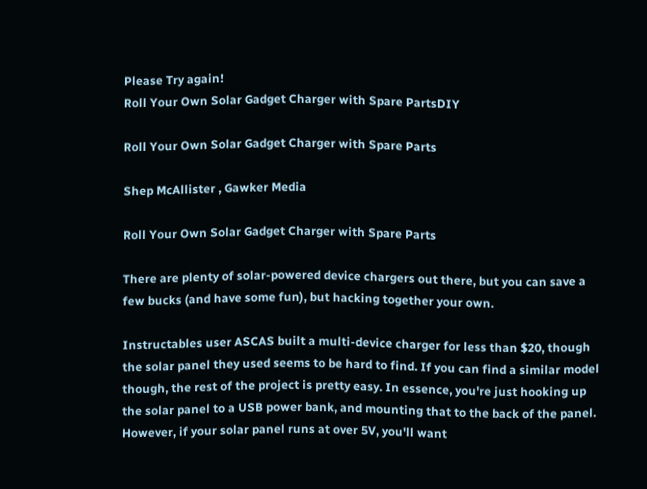Please Try again!
Roll Your Own Solar Gadget Charger with Spare PartsDIY

Roll Your Own Solar Gadget Charger with Spare Parts

Shep McAllister , Gawker Media

Roll Your Own Solar Gadget Charger with Spare Parts

There are plenty of solar-powered device chargers out there, but you can save a few bucks (and have some fun), but hacking together your own.

Instructables user ASCAS built a multi-device charger for less than $20, though the solar panel they used seems to be hard to find. If you can find a similar model though, the rest of the project is pretty easy. In essence, you're just hooking up the solar panel to a USB power bank, and mounting that to the back of the panel. However, if your solar panel runs at over 5V, you'll want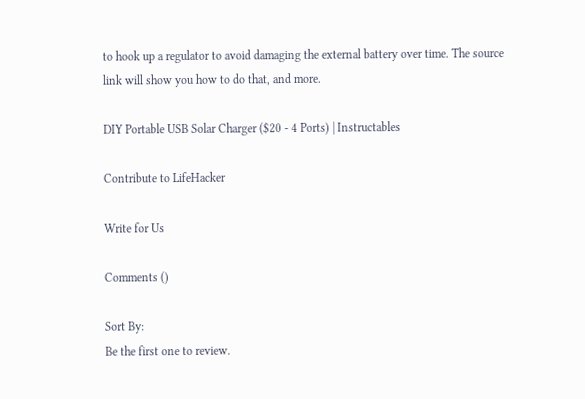to hook up a regulator to avoid damaging the external battery over time. The source link will show you how to do that, and more.

DIY Portable USB Solar Charger ($20 - 4 Ports) | Instructables

Contribute to LifeHacker

Write for Us

Comments ()

Sort By:
Be the first one to review.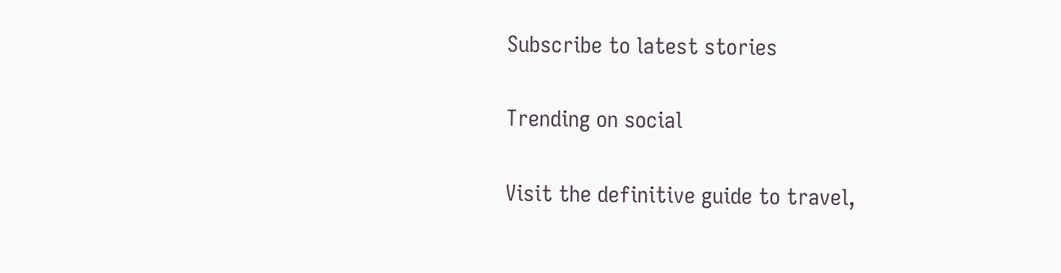Subscribe to latest stories

Trending on social

Visit the definitive guide to travel,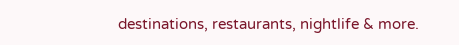destinations, restaurants, nightlife & more.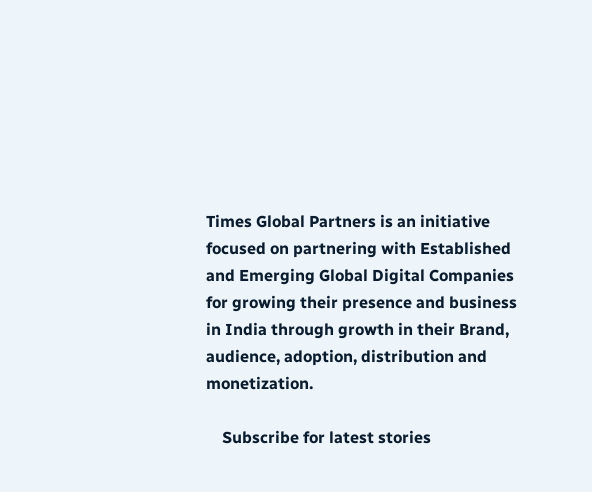Times Global Partners is an initiative focused on partnering with Established and Emerging Global Digital Companies for growing their presence and business in India through growth in their Brand, audience, adoption, distribution and monetization.

    Subscribe for latest stories